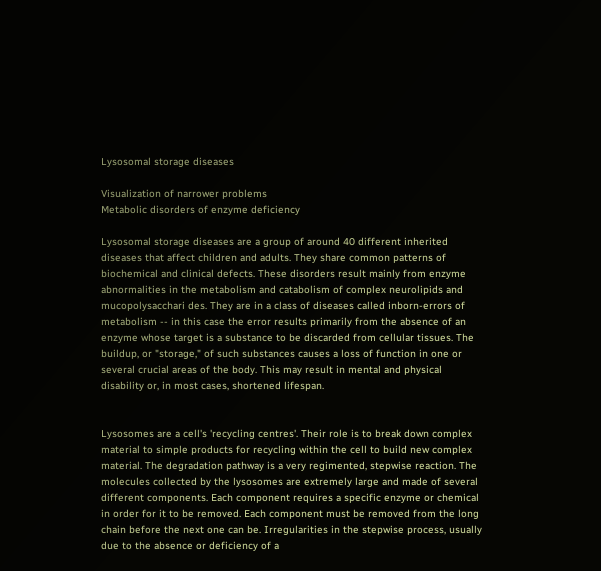Lysosomal storage diseases

Visualization of narrower problems
Metabolic disorders of enzyme deficiency

Lysosomal storage diseases are a group of around 40 different inherited diseases that affect children and adults. They share common patterns of biochemical and clinical defects. These disorders result mainly from enzyme abnormalities in the metabolism and catabolism of complex neurolipids and mucopolysacchari des. They are in a class of diseases called inborn-errors of metabolism -- in this case the error results primarily from the absence of an enzyme whose target is a substance to be discarded from cellular tissues. The buildup, or "storage," of such substances causes a loss of function in one or several crucial areas of the body. This may result in mental and physical disability or, in most cases, shortened lifespan.


Lysosomes are a cell's 'recycling centres'. Their role is to break down complex material to simple products for recycling within the cell to build new complex material. The degradation pathway is a very regimented, stepwise reaction. The molecules collected by the lysosomes are extremely large and made of several different components. Each component requires a specific enzyme or chemical in order for it to be removed. Each component must be removed from the long chain before the next one can be. Irregularities in the stepwise process, usually due to the absence or deficiency of a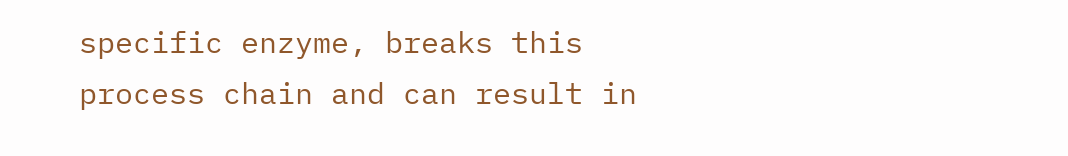specific enzyme, breaks this process chain and can result in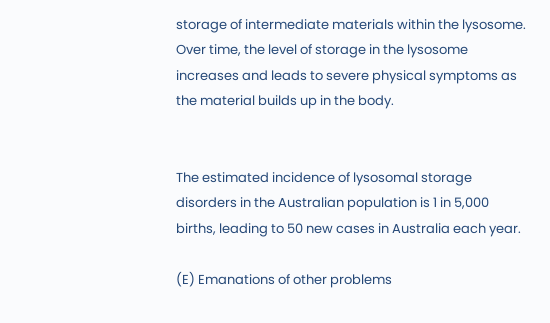storage of intermediate materials within the lysosome. Over time, the level of storage in the lysosome increases and leads to severe physical symptoms as the material builds up in the body.


The estimated incidence of lysosomal storage disorders in the Australian population is 1 in 5,000 births, leading to 50 new cases in Australia each year.

(E) Emanations of other problems